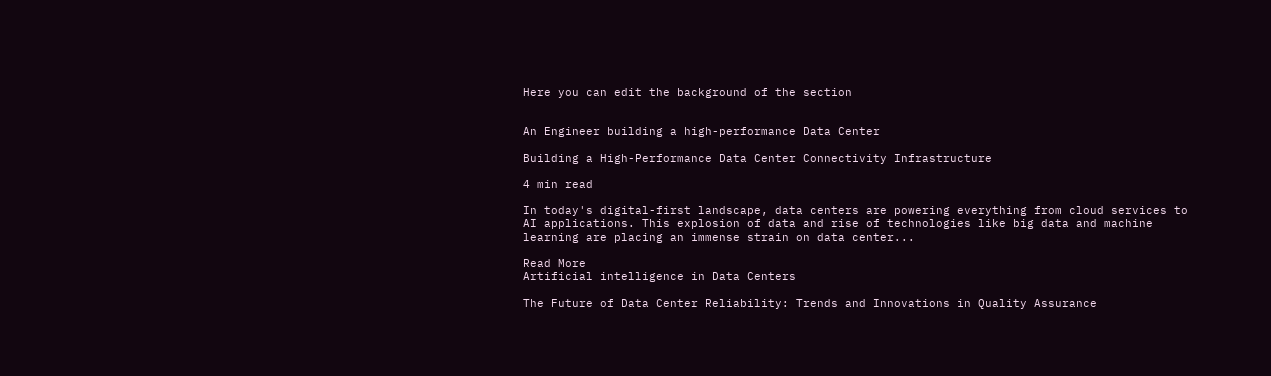Here you can edit the background of the section


An Engineer building a high-performance Data Center

Building a High-Performance Data Center Connectivity Infrastructure

4 min read

In today's digital-first landscape, data centers are powering everything from cloud services to AI applications. This explosion of data and rise of technologies like big data and machine learning are placing an immense strain on data center...

Read More
Artificial intelligence in Data Centers

The Future of Data Center Reliability: Trends and Innovations in Quality Assurance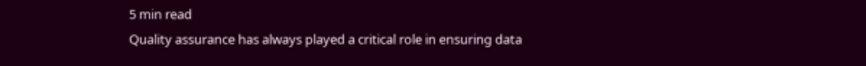5 min read
Quality assurance has always played a critical role in ensuring data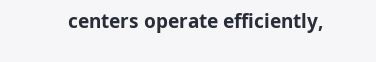centers operate efficiently,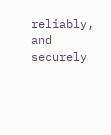reliably, and securely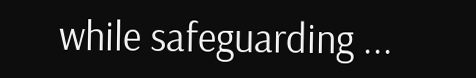while safeguarding ...